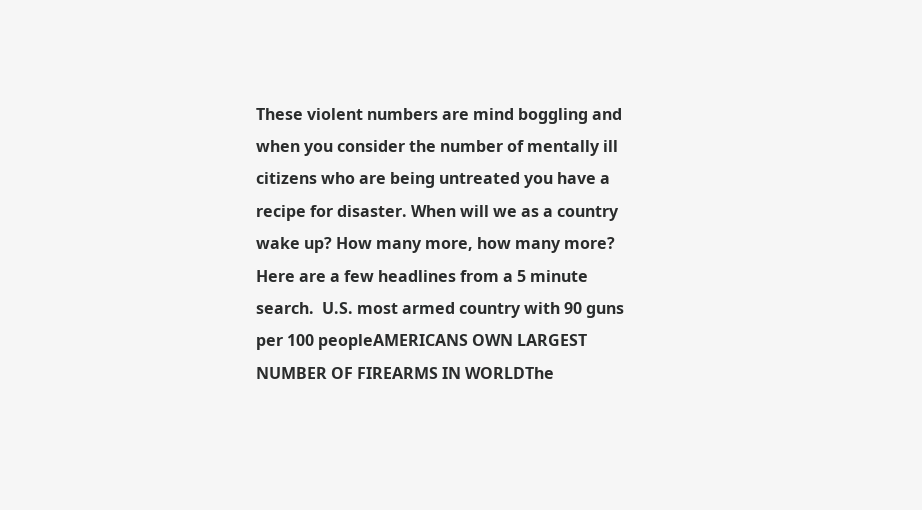These violent numbers are mind boggling and when you consider the number of mentally ill citizens who are being untreated you have a recipe for disaster. When will we as a country wake up? How many more, how many more? Here are a few headlines from a 5 minute search.  U.S. most armed country with 90 guns per 100 peopleAMERICANS OWN LARGEST NUMBER OF FIREARMS IN WORLDThe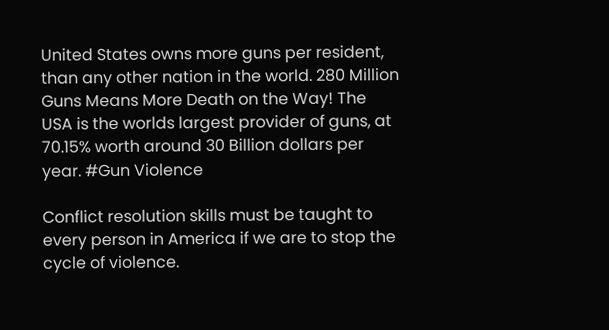United States owns more guns per resident,  than any other nation in the world. 280 Million Guns Means More Death on the Way! The USA is the worlds largest provider of guns, at 70.15% worth around 30 Billion dollars per year. #Gun Violence

Conflict resolution skills must be taught to every person in America if we are to stop the cycle of violence.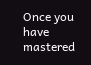Once you have mastered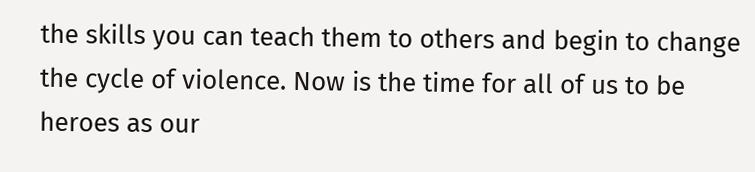the skills you can teach them to others and begin to change the cycle of violence. Now is the time for all of us to be heroes as our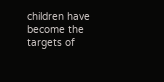children have become the targets of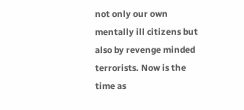not only our own mentally ill citizens but also by revenge minded terrorists. Now is the time as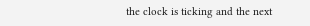the clock is ticking and the next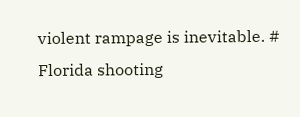violent rampage is inevitable. # Florida shooting